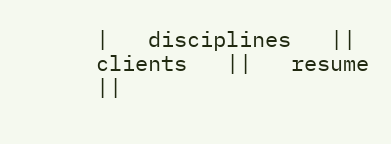|   disciplines   ||   clients   ||   resume   ||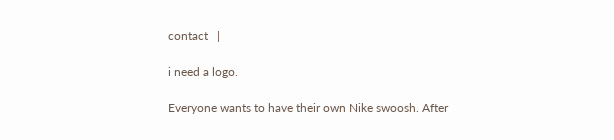contact   |

i need a logo.

Everyone wants to have their own Nike swoosh. After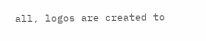all, logos are created to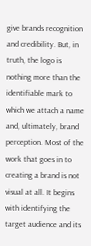give brands recognition and credibility. But, in truth, the logo is nothing more than the identifiable mark to which we attach a name and, ultimately, brand perception. Most of the work that goes in to creating a brand is not visual at all. It begins with identifying the target audience and its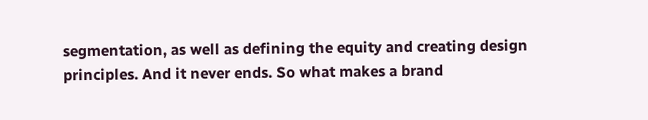segmentation, as well as defining the equity and creating design principles. And it never ends. So what makes a brand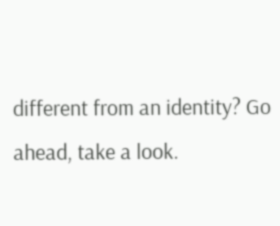different from an identity? Go ahead, take a look.